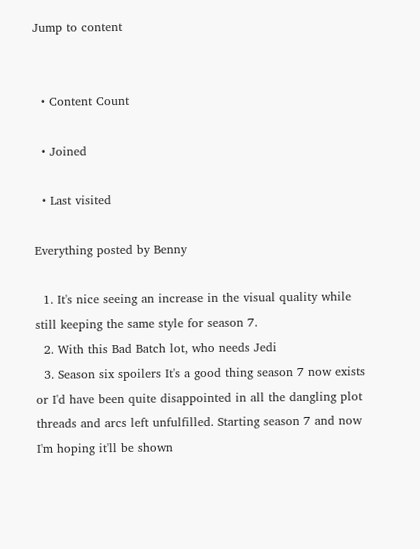Jump to content


  • Content Count

  • Joined

  • Last visited

Everything posted by Benny

  1. It's nice seeing an increase in the visual quality while still keeping the same style for season 7.
  2. With this Bad Batch lot, who needs Jedi
  3. Season six spoilers It's a good thing season 7 now exists or I'd have been quite disappointed in all the dangling plot threads and arcs left unfulfilled. Starting season 7 and now I'm hoping it'll be shown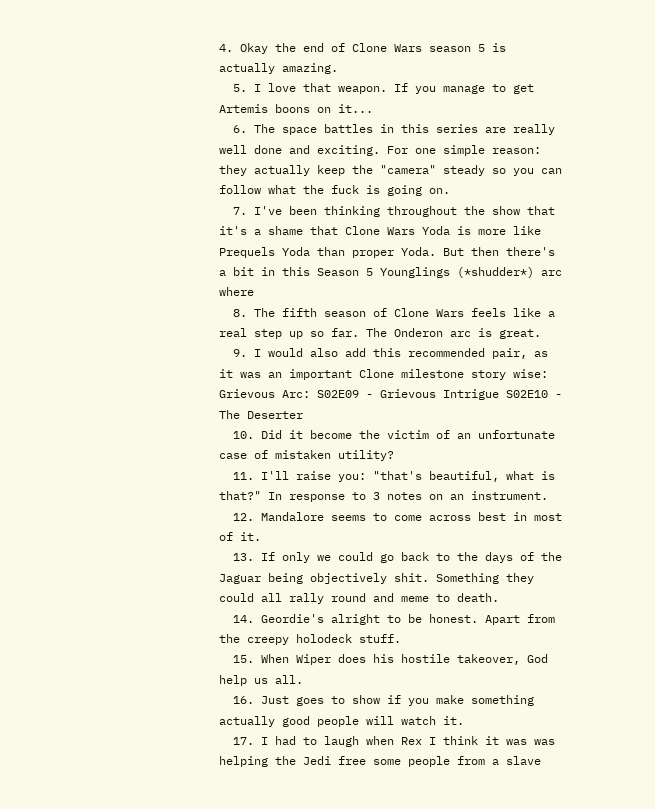4. Okay the end of Clone Wars season 5 is actually amazing.
  5. I love that weapon. If you manage to get Artemis boons on it...
  6. The space battles in this series are really well done and exciting. For one simple reason: they actually keep the "camera" steady so you can follow what the fuck is going on.
  7. I've been thinking throughout the show that it's a shame that Clone Wars Yoda is more like Prequels Yoda than proper Yoda. But then there's a bit in this Season 5 Younglings (*shudder*) arc where
  8. The fifth season of Clone Wars feels like a real step up so far. The Onderon arc is great.
  9. I would also add this recommended pair, as it was an important Clone milestone story wise: Grievous Arc: S02E09 - Grievous Intrigue S02E10 - The Deserter
  10. Did it become the victim of an unfortunate case of mistaken utility?
  11. I'll raise you: "that's beautiful, what is that?" In response to 3 notes on an instrument.
  12. Mandalore seems to come across best in most of it.
  13. If only we could go back to the days of the Jaguar being objectively shit. Something they could all rally round and meme to death.
  14. Geordie's alright to be honest. Apart from the creepy holodeck stuff.
  15. When Wiper does his hostile takeover, God help us all.
  16. Just goes to show if you make something actually good people will watch it.
  17. I had to laugh when Rex I think it was was helping the Jedi free some people from a slave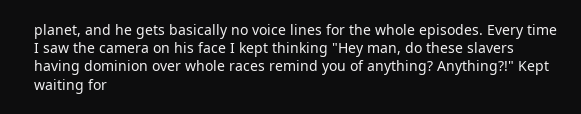planet, and he gets basically no voice lines for the whole episodes. Every time I saw the camera on his face I kept thinking "Hey man, do these slavers having dominion over whole races remind you of anything? Anything?!" Kept waiting for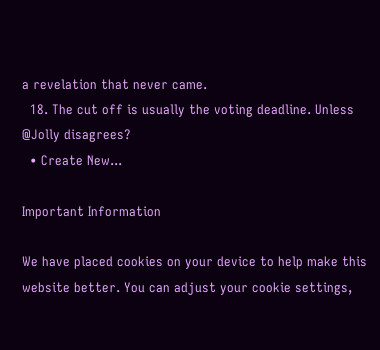a revelation that never came.
  18. The cut off is usually the voting deadline. Unless @Jolly disagrees?
  • Create New...

Important Information

We have placed cookies on your device to help make this website better. You can adjust your cookie settings,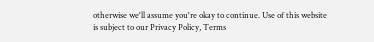otherwise we'll assume you're okay to continue. Use of this website is subject to our Privacy Policy, Terms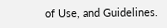of Use, and Guidelines.